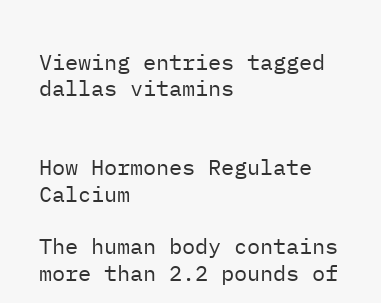Viewing entries tagged
dallas vitamins


How Hormones Regulate Calcium

The human body contains more than 2.2 pounds of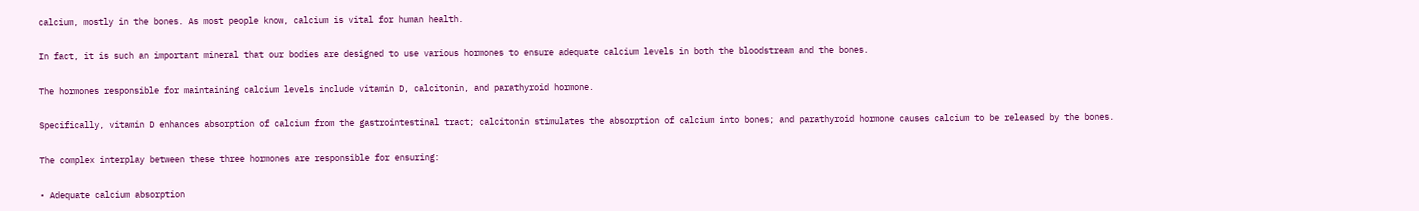calcium, mostly in the bones. As most people know, calcium is vital for human health.

In fact, it is such an important mineral that our bodies are designed to use various hormones to ensure adequate calcium levels in both the bloodstream and the bones.

The hormones responsible for maintaining calcium levels include vitamin D, calcitonin, and parathyroid hormone.

Specifically, vitamin D enhances absorption of calcium from the gastrointestinal tract; calcitonin stimulates the absorption of calcium into bones; and parathyroid hormone causes calcium to be released by the bones.

The complex interplay between these three hormones are responsible for ensuring:

• Adequate calcium absorption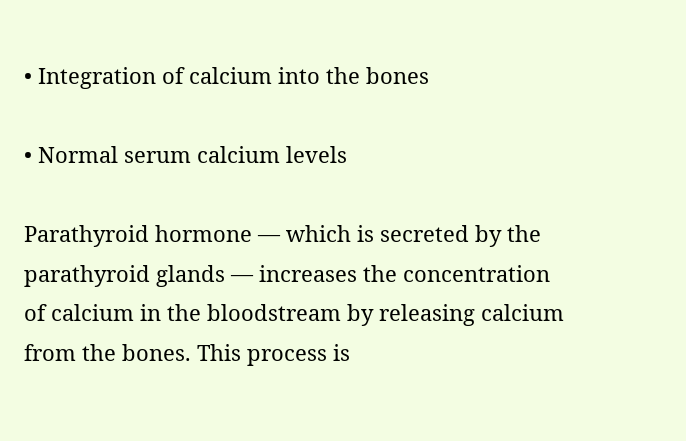• Integration of calcium into the bones

• Normal serum calcium levels

Parathyroid hormone — which is secreted by the parathyroid glands — increases the concentration of calcium in the bloodstream by releasing calcium from the bones. This process is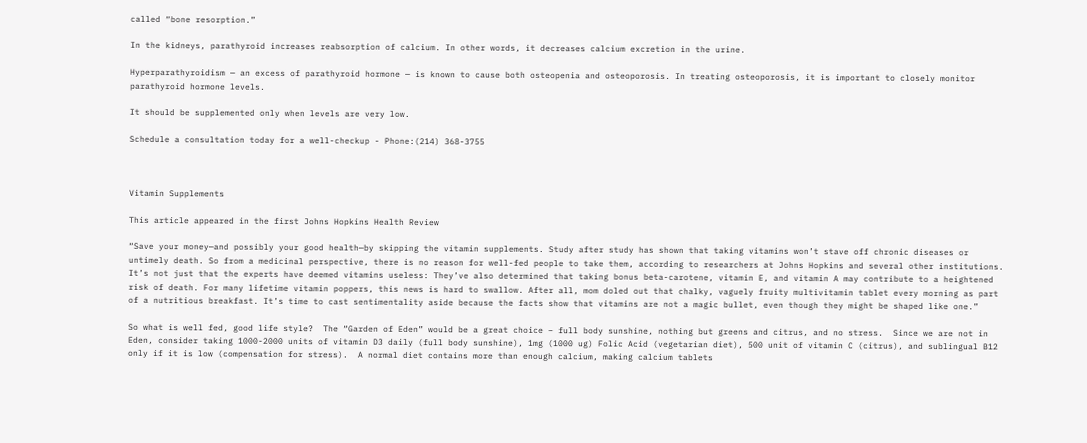called “bone resorption.”

In the kidneys, parathyroid increases reabsorption of calcium. In other words, it decreases calcium excretion in the urine.

Hyperparathyroidism — an excess of parathyroid hormone — is known to cause both osteopenia and osteoporosis. In treating osteoporosis, it is important to closely monitor parathyroid hormone levels.

It should be supplemented only when levels are very low.

Schedule a consultation today for a well-checkup - Phone:(214) 368-3755



Vitamin Supplements

This article appeared in the first Johns Hopkins Health Review

“Save your money—and possibly your good health—by skipping the vitamin supplements. Study after study has shown that taking vitamins won’t stave off chronic diseases or untimely death. So from a medicinal perspective, there is no reason for well-fed people to take them, according to researchers at Johns Hopkins and several other institutions. It’s not just that the experts have deemed vitamins useless: They’ve also determined that taking bonus beta-carotene, vitamin E, and vitamin A may contribute to a heightened risk of death. For many lifetime vitamin poppers, this news is hard to swallow. After all, mom doled out that chalky, vaguely fruity multivitamin tablet every morning as part of a nutritious breakfast. It’s time to cast sentimentality aside because the facts show that vitamins are not a magic bullet, even though they might be shaped like one.”

So what is well fed, good life style?  The “Garden of Eden” would be a great choice – full body sunshine, nothing but greens and citrus, and no stress.  Since we are not in Eden, consider taking 1000-2000 units of vitamin D3 daily (full body sunshine), 1mg (1000 ug) Folic Acid (vegetarian diet), 500 unit of vitamin C (citrus), and sublingual B12 only if it is low (compensation for stress).  A normal diet contains more than enough calcium, making calcium tablets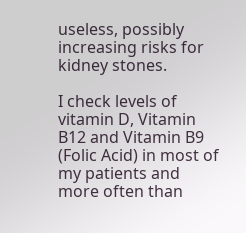useless, possibly increasing risks for kidney stones.

I check levels of vitamin D, Vitamin B12 and Vitamin B9 (Folic Acid) in most of my patients and more often than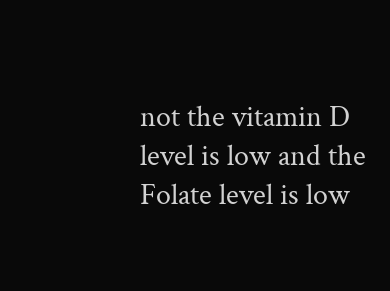not the vitamin D level is low and the Folate level is low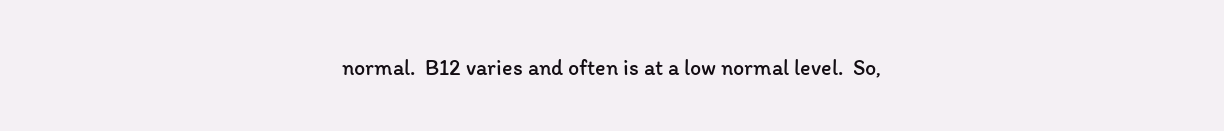normal.  B12 varies and often is at a low normal level.  So,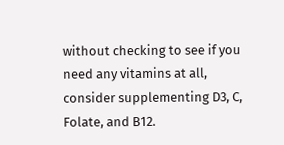without checking to see if you need any vitamins at all, consider supplementing D3, C, Folate, and B12.